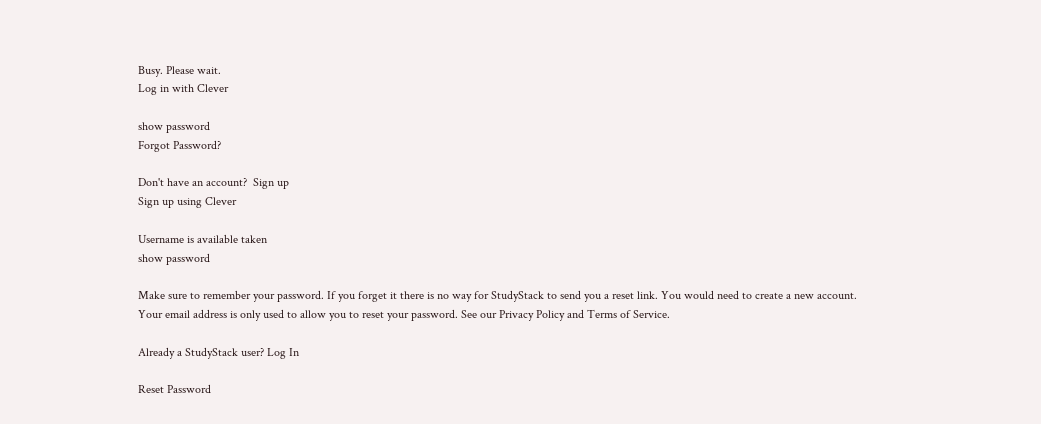Busy. Please wait.
Log in with Clever

show password
Forgot Password?

Don't have an account?  Sign up
Sign up using Clever

Username is available taken
show password

Make sure to remember your password. If you forget it there is no way for StudyStack to send you a reset link. You would need to create a new account.
Your email address is only used to allow you to reset your password. See our Privacy Policy and Terms of Service.

Already a StudyStack user? Log In

Reset Password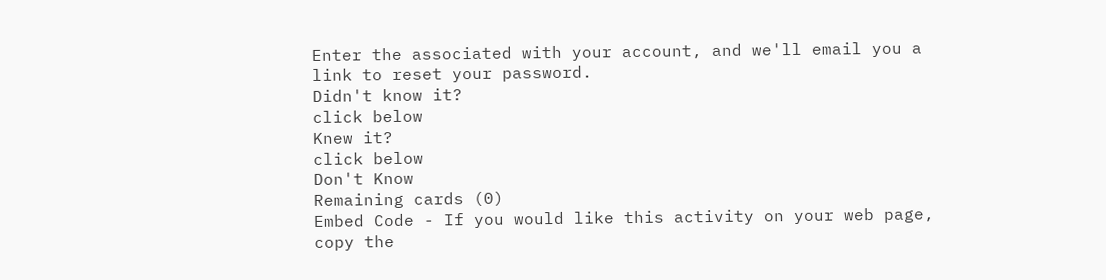Enter the associated with your account, and we'll email you a link to reset your password.
Didn't know it?
click below
Knew it?
click below
Don't Know
Remaining cards (0)
Embed Code - If you would like this activity on your web page, copy the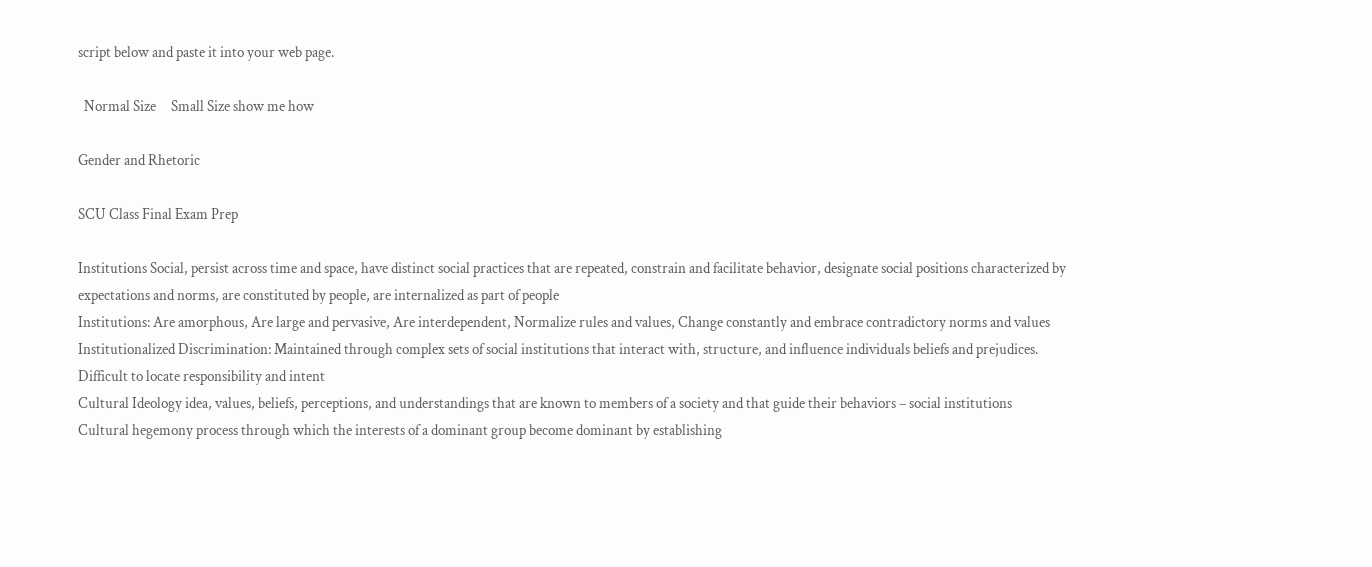script below and paste it into your web page.

  Normal Size     Small Size show me how

Gender and Rhetoric

SCU Class Final Exam Prep

Institutions Social, persist across time and space, have distinct social practices that are repeated, constrain and facilitate behavior, designate social positions characterized by expectations and norms, are constituted by people, are internalized as part of people
Institutions: Are amorphous, Are large and pervasive, Are interdependent, Normalize rules and values, Change constantly and embrace contradictory norms and values
Institutionalized Discrimination: Maintained through complex sets of social institutions that interact with, structure, and influence individuals beliefs and prejudices. Difficult to locate responsibility and intent
Cultural Ideology idea, values, beliefs, perceptions, and understandings that are known to members of a society and that guide their behaviors – social institutions
Cultural hegemony process through which the interests of a dominant group become dominant by establishing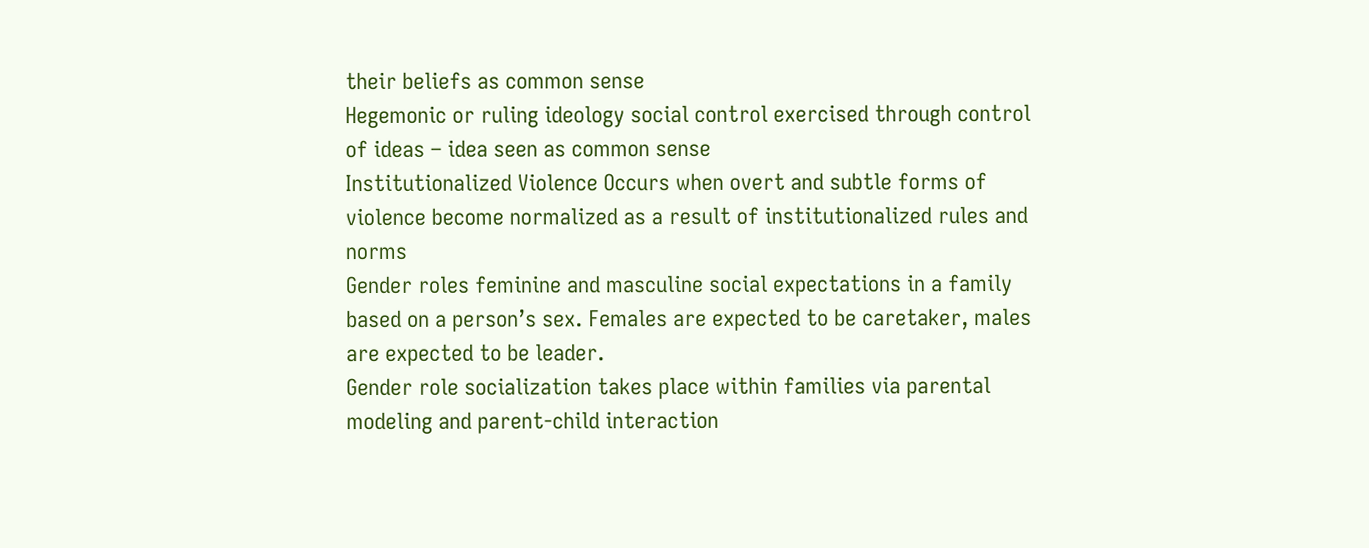their beliefs as common sense
Hegemonic or ruling ideology social control exercised through control of ideas – idea seen as common sense
Institutionalized Violence Occurs when overt and subtle forms of violence become normalized as a result of institutionalized rules and norms
Gender roles feminine and masculine social expectations in a family based on a person’s sex. Females are expected to be caretaker, males are expected to be leader.
Gender role socialization takes place within families via parental modeling and parent-child interaction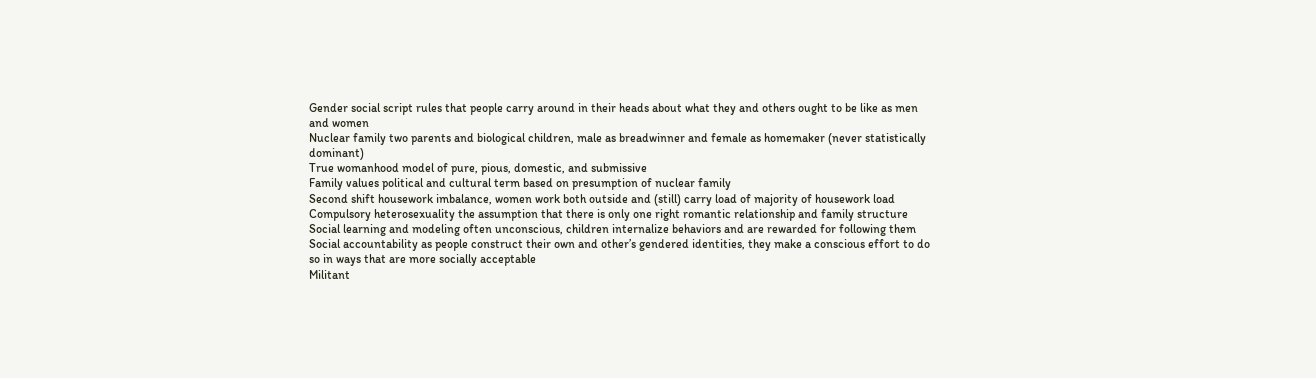Gender social script rules that people carry around in their heads about what they and others ought to be like as men and women
Nuclear family two parents and biological children, male as breadwinner and female as homemaker (never statistically dominant)
True womanhood model of pure, pious, domestic, and submissive
Family values political and cultural term based on presumption of nuclear family
Second shift housework imbalance, women work both outside and (still) carry load of majority of housework load
Compulsory heterosexuality the assumption that there is only one right romantic relationship and family structure
Social learning and modeling often unconscious, children internalize behaviors and are rewarded for following them
Social accountability as people construct their own and other’s gendered identities, they make a conscious effort to do so in ways that are more socially acceptable
Militant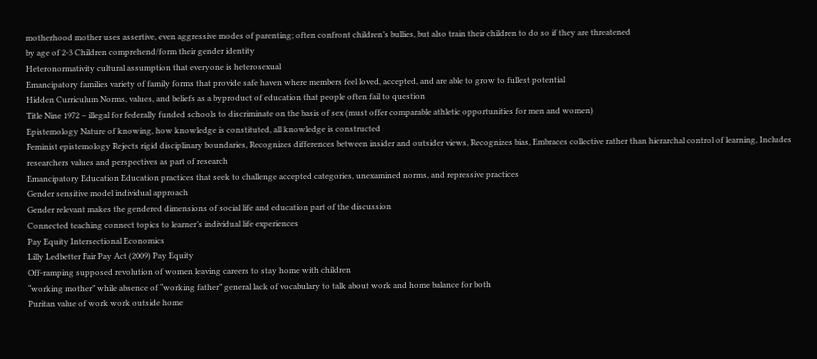motherhood mother uses assertive, even aggressive modes of parenting; often confront children’s bullies, but also train their children to do so if they are threatened
by age of 2-3 Children comprehend/form their gender identity
Heteronormativity cultural assumption that everyone is heterosexual
Emancipatory families variety of family forms that provide safe haven where members feel loved, accepted, and are able to grow to fullest potential
Hidden Curriculum Norms, values, and beliefs as a byproduct of education that people often fail to question
Title Nine 1972 – illegal for federally funded schools to discriminate on the basis of sex (must offer comparable athletic opportunities for men and women)
Epistemology Nature of knowing, how knowledge is constituted, all knowledge is constructed
Feminist epistemology Rejects rigid disciplinary boundaries, Recognizes differences between insider and outsider views, Recognizes bias, Embraces collective rather than hierarchal control of learning, Includes researchers values and perspectives as part of research
Emancipatory Education Education practices that seek to challenge accepted categories, unexamined norms, and repressive practices
Gender sensitive model individual approach
Gender relevant makes the gendered dimensions of social life and education part of the discussion
Connected teaching connect topics to learner’s individual life experiences
Pay Equity Intersectional Economics
Lilly Ledbetter Fair Pay Act (2009) Pay Equity
Off-ramping supposed revolution of women leaving careers to stay home with children
“working mother” while absence of “working father” general lack of vocabulary to talk about work and home balance for both
Puritan value of work work outside home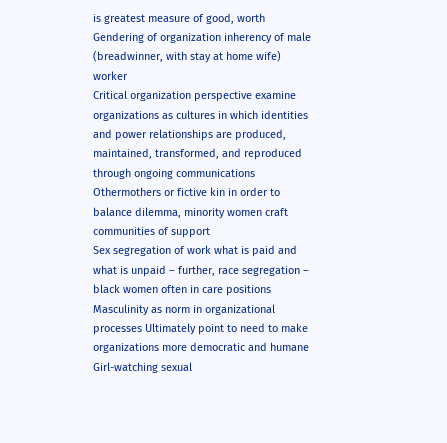is greatest measure of good, worth
Gendering of organization inherency of male (breadwinner, with stay at home wife) worker
Critical organization perspective examine organizations as cultures in which identities and power relationships are produced, maintained, transformed, and reproduced through ongoing communications
Othermothers or fictive kin in order to balance dilemma, minority women craft communities of support
Sex segregation of work what is paid and what is unpaid – further, race segregation – black women often in care positions
Masculinity as norm in organizational processes Ultimately point to need to make organizations more democratic and humane
Girl-watching sexual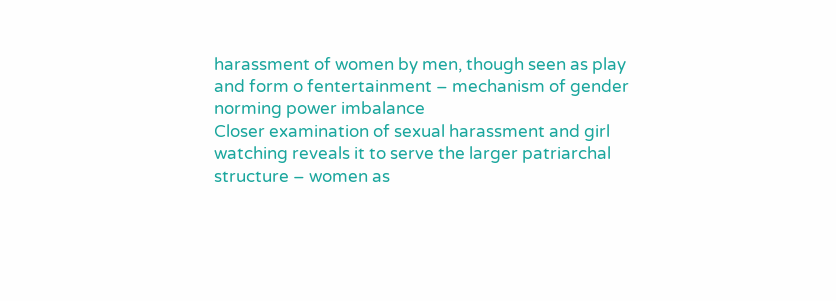harassment of women by men, though seen as play and form o fentertainment – mechanism of gender norming power imbalance
Closer examination of sexual harassment and girl watching reveals it to serve the larger patriarchal structure – women as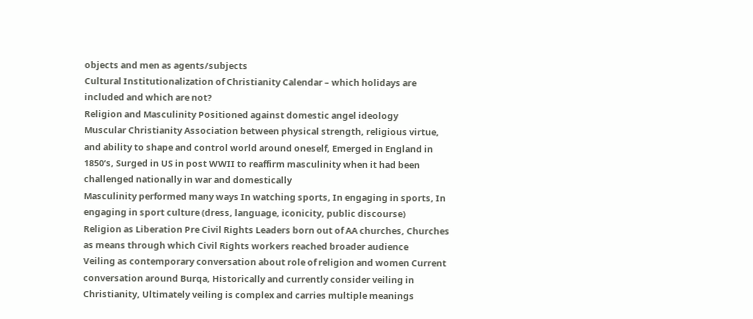objects and men as agents/subjects
Cultural Institutionalization of Christianity Calendar – which holidays are included and which are not?
Religion and Masculinity Positioned against domestic angel ideology
Muscular Christianity Association between physical strength, religious virtue, and ability to shape and control world around oneself, Emerged in England in 1850’s, Surged in US in post WWII to reaffirm masculinity when it had been challenged nationally in war and domestically
Masculinity performed many ways In watching sports, In engaging in sports, In engaging in sport culture (dress, language, iconicity, public discourse)
Religion as Liberation Pre Civil Rights Leaders born out of AA churches, Churches as means through which Civil Rights workers reached broader audience
Veiling as contemporary conversation about role of religion and women Current conversation around Burqa, Historically and currently consider veiling in Christianity, Ultimately veiling is complex and carries multiple meanings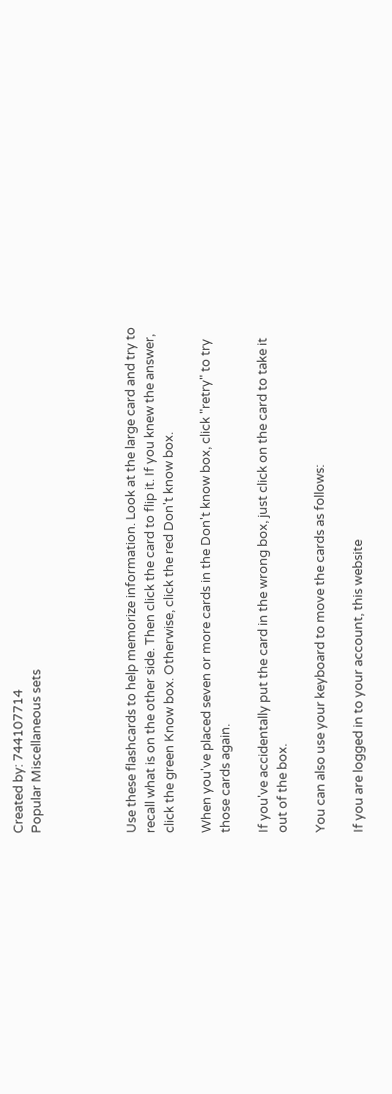Created by: 744107714
Popular Miscellaneous sets




Use these flashcards to help memorize information. Look at the large card and try to recall what is on the other side. Then click the card to flip it. If you knew the answer, click the green Know box. Otherwise, click the red Don't know box.

When you've placed seven or more cards in the Don't know box, click "retry" to try those cards again.

If you've accidentally put the card in the wrong box, just click on the card to take it out of the box.

You can also use your keyboard to move the cards as follows:

If you are logged in to your account, this website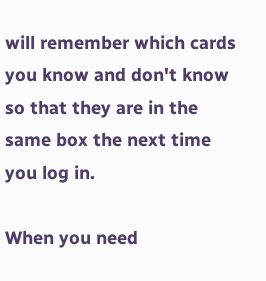will remember which cards you know and don't know so that they are in the same box the next time you log in.

When you need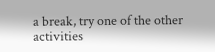a break, try one of the other activities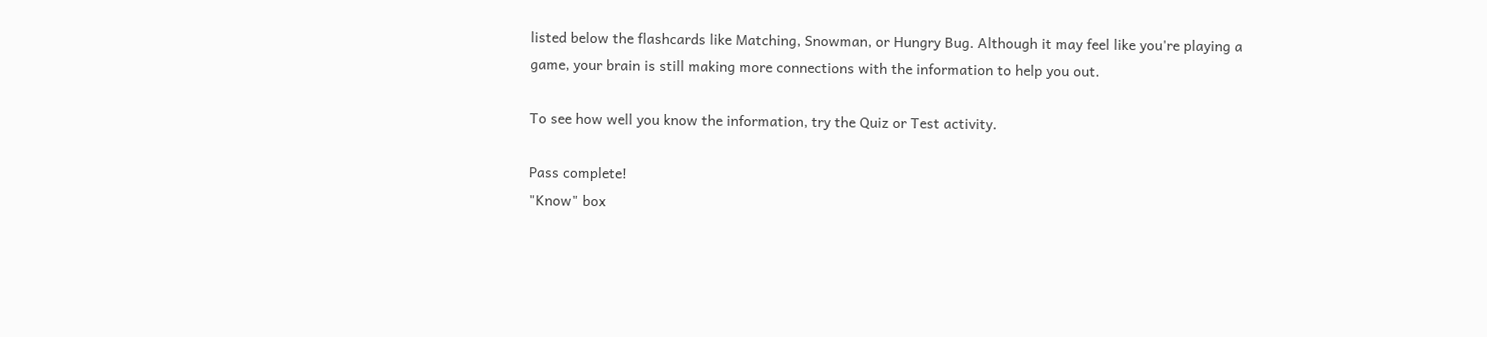listed below the flashcards like Matching, Snowman, or Hungry Bug. Although it may feel like you're playing a game, your brain is still making more connections with the information to help you out.

To see how well you know the information, try the Quiz or Test activity.

Pass complete!
"Know" box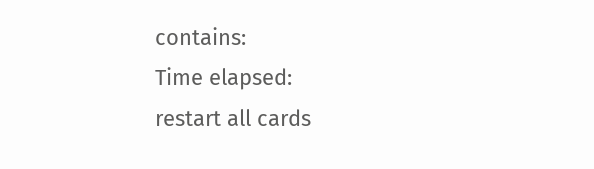contains:
Time elapsed:
restart all cards